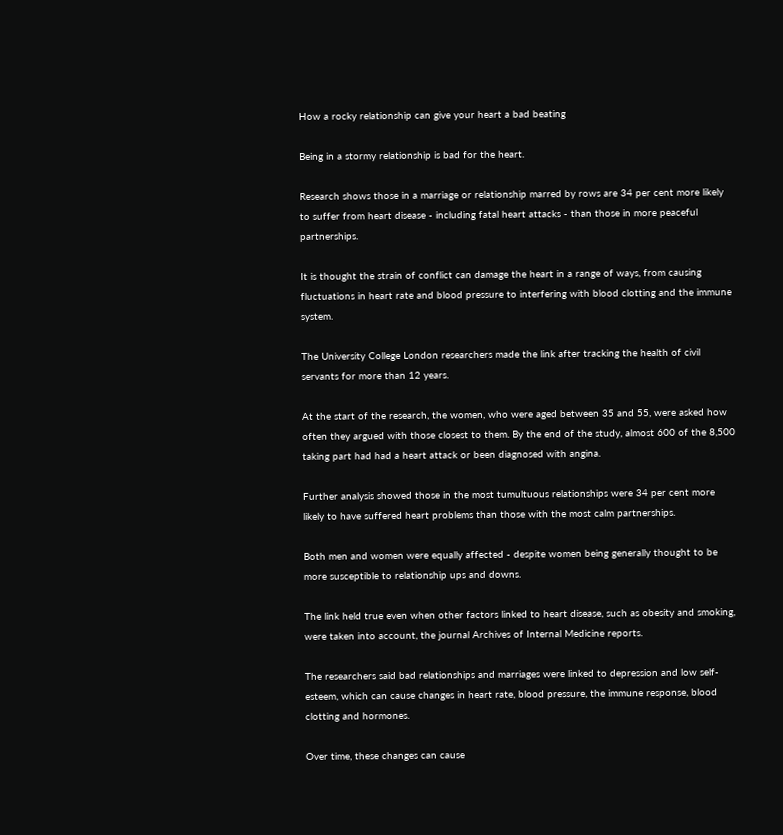How a rocky relationship can give your heart a bad beating

Being in a stormy relationship is bad for the heart.

Research shows those in a marriage or relationship marred by rows are 34 per cent more likely to suffer from heart disease - including fatal heart attacks - than those in more peaceful partnerships.

It is thought the strain of conflict can damage the heart in a range of ways, from causing fluctuations in heart rate and blood pressure to interfering with blood clotting and the immune system.

The University College London researchers made the link after tracking the health of civil servants for more than 12 years.

At the start of the research, the women, who were aged between 35 and 55, were asked how often they argued with those closest to them. By the end of the study, almost 600 of the 8,500 taking part had had a heart attack or been diagnosed with angina.

Further analysis showed those in the most tumultuous relationships were 34 per cent more likely to have suffered heart problems than those with the most calm partnerships.

Both men and women were equally affected - despite women being generally thought to be more susceptible to relationship ups and downs.

The link held true even when other factors linked to heart disease, such as obesity and smoking, were taken into account, the journal Archives of Internal Medicine reports.

The researchers said bad relationships and marriages were linked to depression and low self-esteem, which can cause changes in heart rate, blood pressure, the immune response, blood clotting and hormones.

Over time, these changes can cause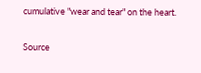cumulative "wear and tear" on the heart.

Source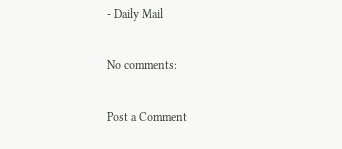- Daily Mail

No comments:

Post a Comment